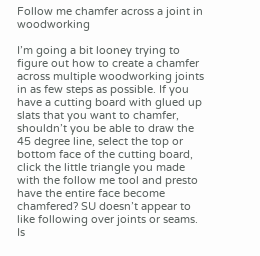Follow me chamfer across a joint in woodworking

I’m going a bit looney trying to figure out how to create a chamfer across multiple woodworking joints in as few steps as possible. If you have a cutting board with glued up slats that you want to chamfer, shouldn’t you be able to draw the 45 degree line, select the top or bottom face of the cutting board, click the little triangle you made with the follow me tool and presto have the entire face become chamfered? SU doesn’t appear to like following over joints or seams. Is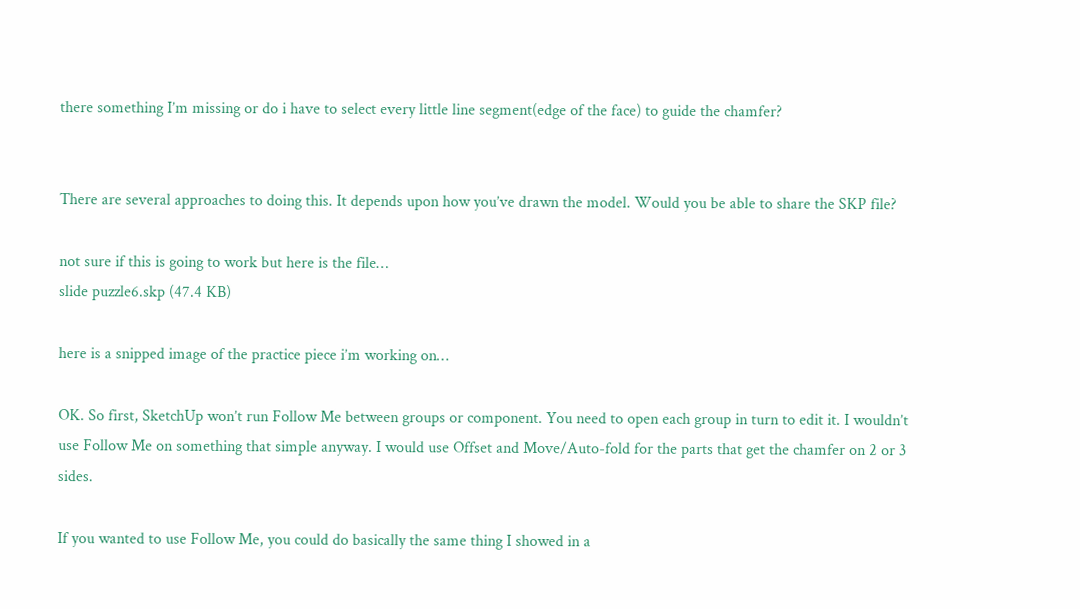there something I’m missing or do i have to select every little line segment(edge of the face) to guide the chamfer?


There are several approaches to doing this. It depends upon how you’ve drawn the model. Would you be able to share the SKP file?

not sure if this is going to work but here is the file…
slide puzzle6.skp (47.4 KB)

here is a snipped image of the practice piece i’m working on…

OK. So first, SketchUp won’t run Follow Me between groups or component. You need to open each group in turn to edit it. I wouldn’t use Follow Me on something that simple anyway. I would use Offset and Move/Auto-fold for the parts that get the chamfer on 2 or 3 sides.

If you wanted to use Follow Me, you could do basically the same thing I showed in a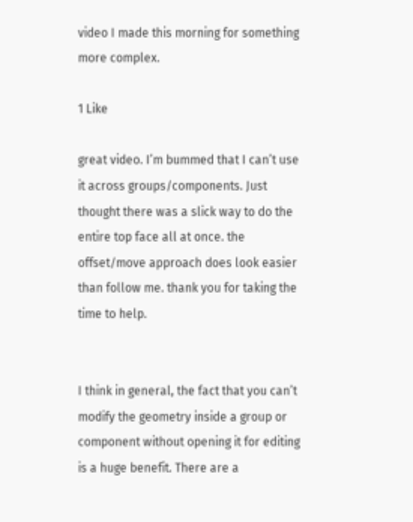video I made this morning for something more complex.

1 Like

great video. I’m bummed that I can’t use it across groups/components. Just thought there was a slick way to do the entire top face all at once. the offset/move approach does look easier than follow me. thank you for taking the time to help.


I think in general, the fact that you can’t modify the geometry inside a group or component without opening it for editing is a huge benefit. There are a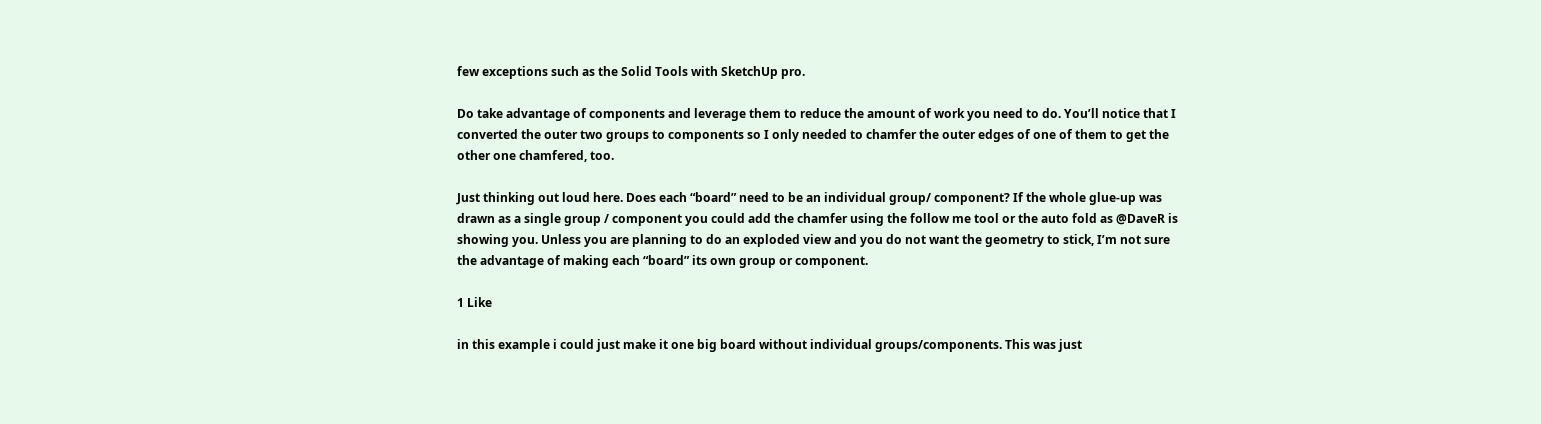few exceptions such as the Solid Tools with SketchUp pro.

Do take advantage of components and leverage them to reduce the amount of work you need to do. You’ll notice that I converted the outer two groups to components so I only needed to chamfer the outer edges of one of them to get the other one chamfered, too.

Just thinking out loud here. Does each “board” need to be an individual group/ component? If the whole glue-up was drawn as a single group / component you could add the chamfer using the follow me tool or the auto fold as @DaveR is showing you. Unless you are planning to do an exploded view and you do not want the geometry to stick, I’m not sure the advantage of making each “board” its own group or component.

1 Like

in this example i could just make it one big board without individual groups/components. This was just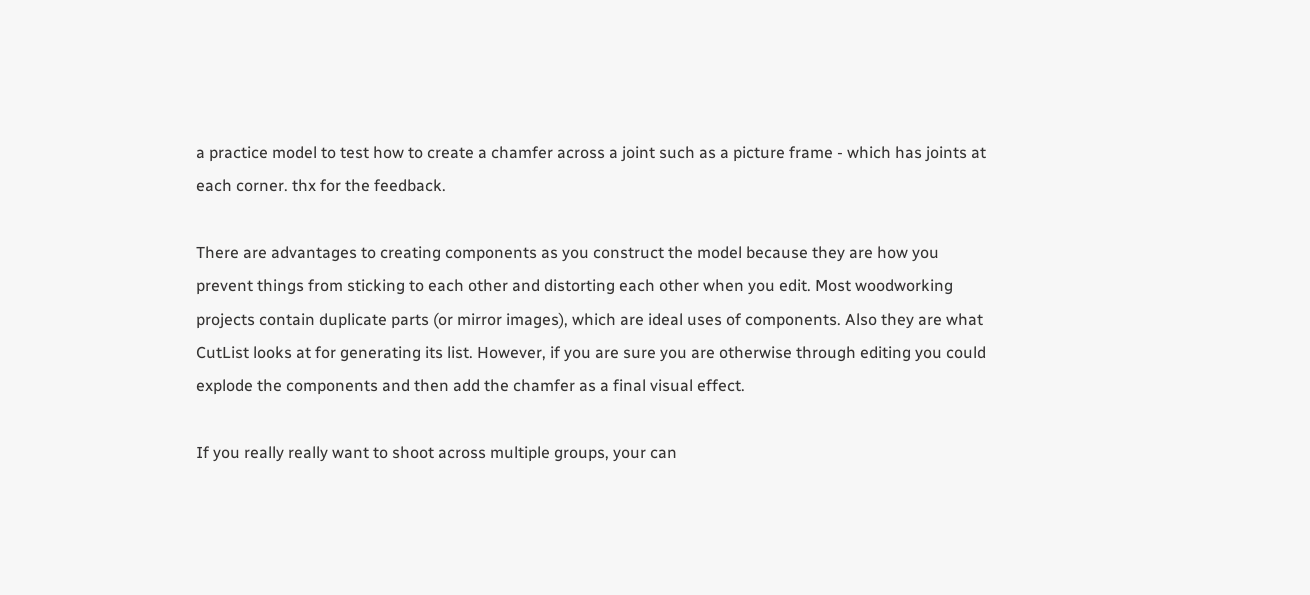a practice model to test how to create a chamfer across a joint such as a picture frame - which has joints at each corner. thx for the feedback.

There are advantages to creating components as you construct the model because they are how you prevent things from sticking to each other and distorting each other when you edit. Most woodworking projects contain duplicate parts (or mirror images), which are ideal uses of components. Also they are what CutList looks at for generating its list. However, if you are sure you are otherwise through editing you could explode the components and then add the chamfer as a final visual effect.

If you really really want to shoot across multiple groups, your can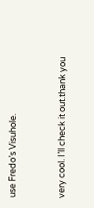use Fredo’s Visuhole.


very cool. I’ll check it out.thank you